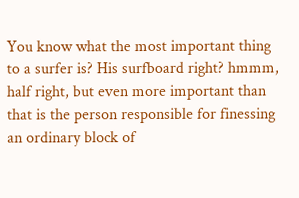You know what the most important thing to a surfer is? His surfboard right? hmmm, half right, but even more important than that is the person responsible for finessing an ordinary block of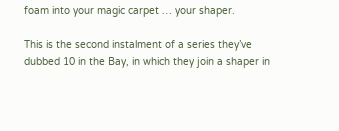foam into your magic carpet … your shaper.

This is the second instalment of a series they’ve dubbed 10 in the Bay, in which they join a shaper in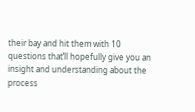their bay and hit them with 10 questions that’ll hopefully give you an insight and understanding about the process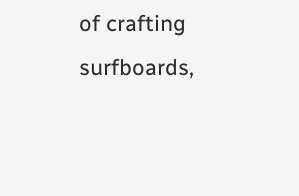of crafting surfboards,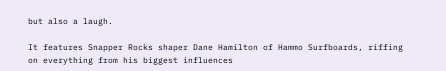but also a laugh.

It features Snapper Rocks shaper Dane Hamilton of Hammo Surfboards, riffing on everything from his biggest influences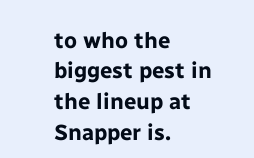to who the biggest pest in the lineup at Snapper is.